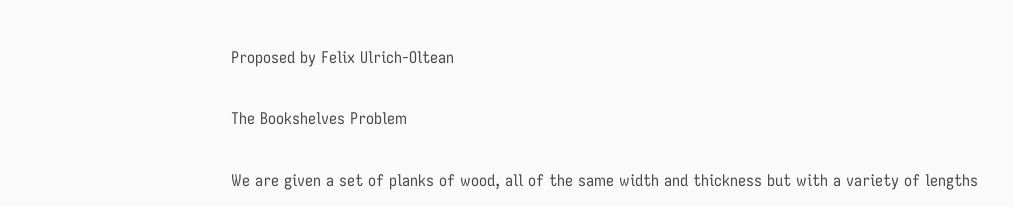Proposed by Felix Ulrich-Oltean

The Bookshelves Problem

We are given a set of planks of wood, all of the same width and thickness but with a variety of lengths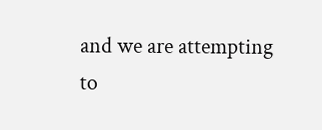and we are attempting to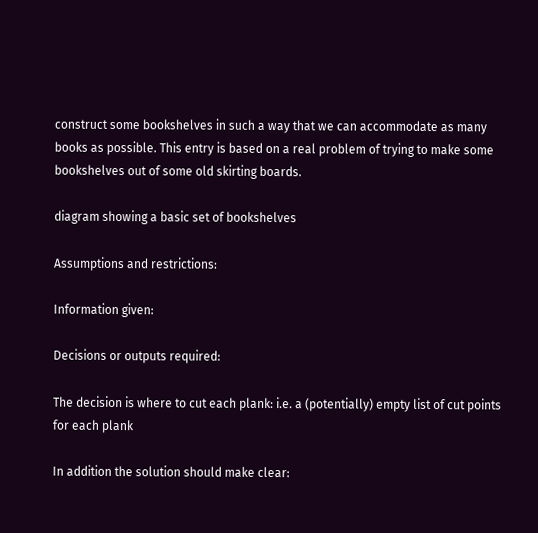construct some bookshelves in such a way that we can accommodate as many books as possible. This entry is based on a real problem of trying to make some bookshelves out of some old skirting boards.

diagram showing a basic set of bookshelves

Assumptions and restrictions:

Information given:

Decisions or outputs required:

The decision is where to cut each plank: i.e. a (potentially) empty list of cut points for each plank

In addition the solution should make clear: